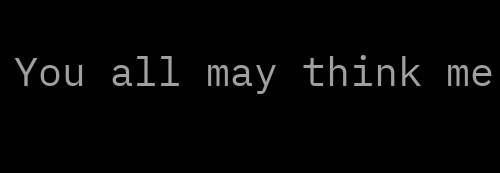You all may think me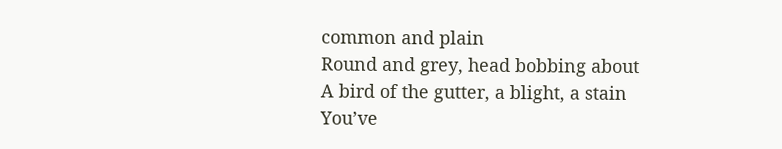common and plain
Round and grey, head bobbing about
A bird of the gutter, a blight, a stain
You’ve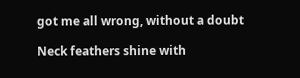got me all wrong, without a doubt

Neck feathers shine with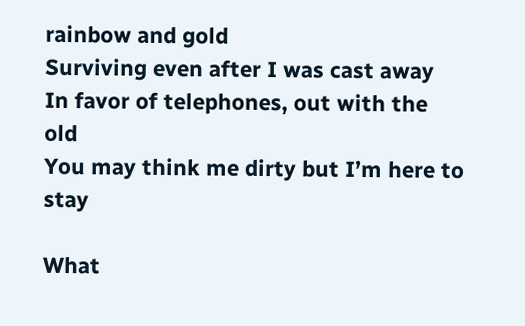rainbow and gold
Surviving even after I was cast away
In favor of telephones, out with the old
You may think me dirty but I’m here to stay

What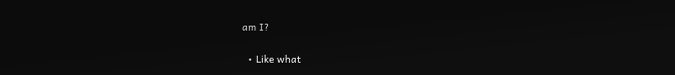am I?

  • Like what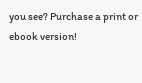you see? Purchase a print or ebook version!